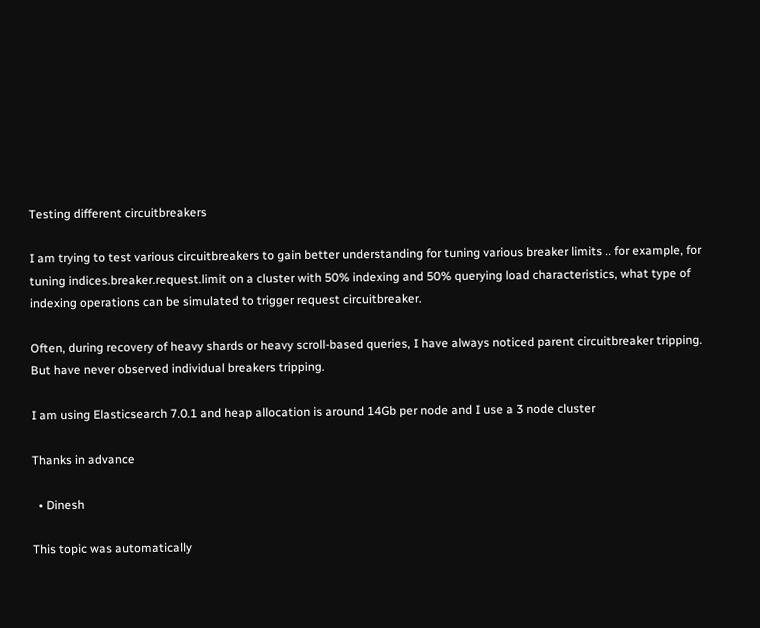Testing different circuitbreakers

I am trying to test various circuitbreakers to gain better understanding for tuning various breaker limits .. for example, for tuning indices.breaker.request.limit on a cluster with 50% indexing and 50% querying load characteristics, what type of indexing operations can be simulated to trigger request circuitbreaker.

Often, during recovery of heavy shards or heavy scroll-based queries, I have always noticed parent circuitbreaker tripping. But have never observed individual breakers tripping.

I am using Elasticsearch 7.0.1 and heap allocation is around 14Gb per node and I use a 3 node cluster

Thanks in advance

  • Dinesh

This topic was automatically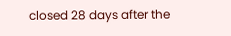closed 28 days after the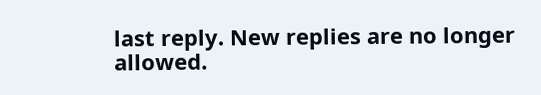last reply. New replies are no longer allowed.